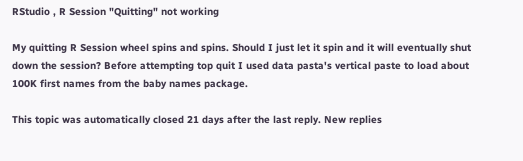RStudio , R Session "Quitting" not working

My quitting R Session wheel spins and spins. Should I just let it spin and it will eventually shut down the session? Before attempting top quit I used data pasta's vertical paste to load about 100K first names from the baby names package.

This topic was automatically closed 21 days after the last reply. New replies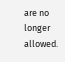are no longer allowed.